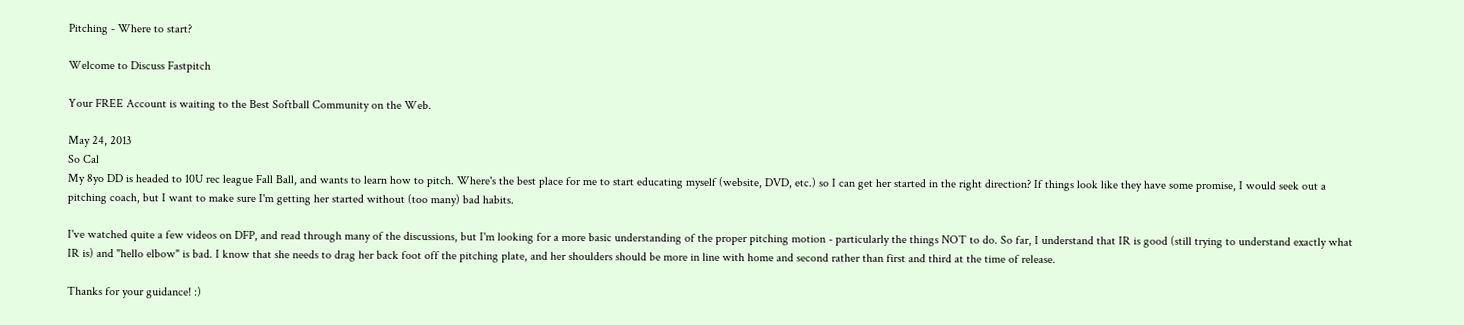Pitching - Where to start?

Welcome to Discuss Fastpitch

Your FREE Account is waiting to the Best Softball Community on the Web.

May 24, 2013
So Cal
My 8yo DD is headed to 10U rec league Fall Ball, and wants to learn how to pitch. Where's the best place for me to start educating myself (website, DVD, etc.) so I can get her started in the right direction? If things look like they have some promise, I would seek out a pitching coach, but I want to make sure I'm getting her started without (too many) bad habits.

I've watched quite a few videos on DFP, and read through many of the discussions, but I'm looking for a more basic understanding of the proper pitching motion - particularly the things NOT to do. So far, I understand that IR is good (still trying to understand exactly what IR is) and "hello elbow" is bad. I know that she needs to drag her back foot off the pitching plate, and her shoulders should be more in line with home and second rather than first and third at the time of release.

Thanks for your guidance! :)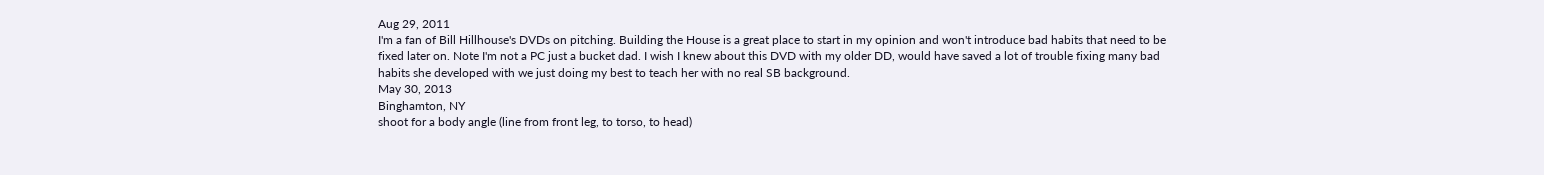Aug 29, 2011
I'm a fan of Bill Hillhouse's DVDs on pitching. Building the House is a great place to start in my opinion and won't introduce bad habits that need to be fixed later on. Note I'm not a PC just a bucket dad. I wish I knew about this DVD with my older DD, would have saved a lot of trouble fixing many bad habits she developed with we just doing my best to teach her with no real SB background.
May 30, 2013
Binghamton, NY
shoot for a body angle (line from front leg, to torso, to head)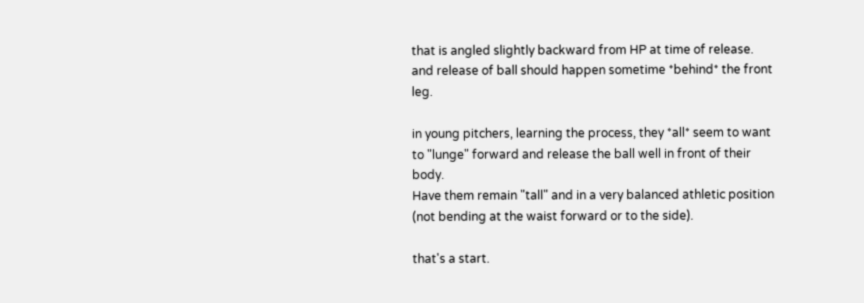that is angled slightly backward from HP at time of release.
and release of ball should happen sometime *behind* the front leg.

in young pitchers, learning the process, they *all* seem to want to "lunge" forward and release the ball well in front of their body.
Have them remain "tall" and in a very balanced athletic position (not bending at the waist forward or to the side).

that's a start.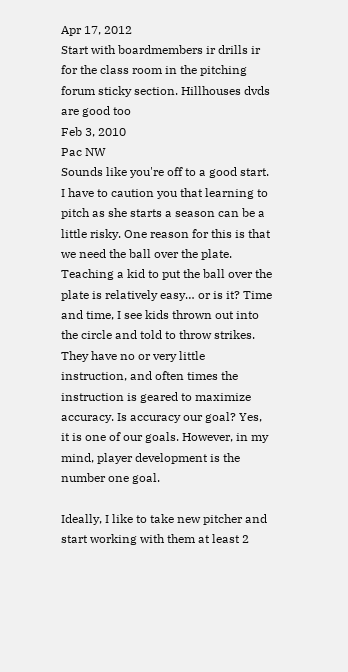Apr 17, 2012
Start with boardmembers ir drills ir for the class room in the pitching forum sticky section. Hillhouses dvds are good too
Feb 3, 2010
Pac NW
Sounds like you're off to a good start. I have to caution you that learning to pitch as she starts a season can be a little risky. One reason for this is that we need the ball over the plate. Teaching a kid to put the ball over the plate is relatively easy… or is it? Time and time, I see kids thrown out into the circle and told to throw strikes. They have no or very little instruction, and often times the instruction is geared to maximize accuracy. Is accuracy our goal? Yes, it is one of our goals. However, in my mind, player development is the number one goal.

Ideally, I like to take new pitcher and start working with them at least 2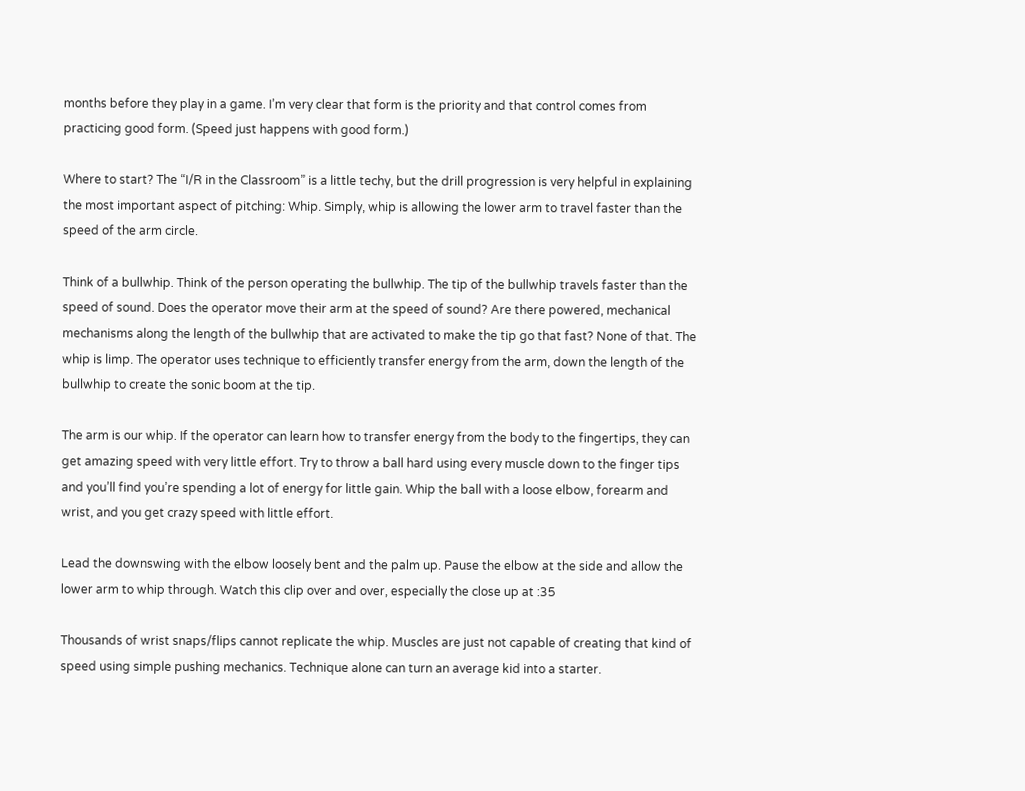months before they play in a game. I’m very clear that form is the priority and that control comes from practicing good form. (Speed just happens with good form.)

Where to start? The “I/R in the Classroom” is a little techy, but the drill progression is very helpful in explaining the most important aspect of pitching: Whip. Simply, whip is allowing the lower arm to travel faster than the speed of the arm circle.

Think of a bullwhip. Think of the person operating the bullwhip. The tip of the bullwhip travels faster than the speed of sound. Does the operator move their arm at the speed of sound? Are there powered, mechanical mechanisms along the length of the bullwhip that are activated to make the tip go that fast? None of that. The whip is limp. The operator uses technique to efficiently transfer energy from the arm, down the length of the bullwhip to create the sonic boom at the tip.

The arm is our whip. If the operator can learn how to transfer energy from the body to the fingertips, they can get amazing speed with very little effort. Try to throw a ball hard using every muscle down to the finger tips and you’ll find you’re spending a lot of energy for little gain. Whip the ball with a loose elbow, forearm and wrist, and you get crazy speed with little effort.

Lead the downswing with the elbow loosely bent and the palm up. Pause the elbow at the side and allow the lower arm to whip through. Watch this clip over and over, especially the close up at :35

Thousands of wrist snaps/flips cannot replicate the whip. Muscles are just not capable of creating that kind of speed using simple pushing mechanics. Technique alone can turn an average kid into a starter.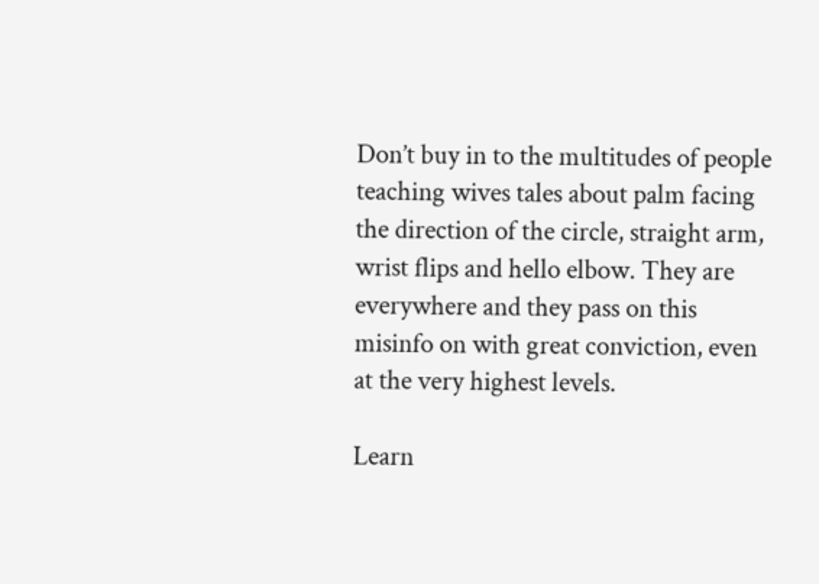Don’t buy in to the multitudes of people teaching wives tales about palm facing the direction of the circle, straight arm, wrist flips and hello elbow. They are everywhere and they pass on this misinfo on with great conviction, even at the very highest levels.

Learn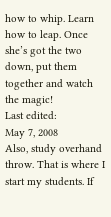how to whip. Learn how to leap. Once she’s got the two down, put them together and watch the magic!
Last edited:
May 7, 2008
Also, study overhand throw. That is where I start my students. If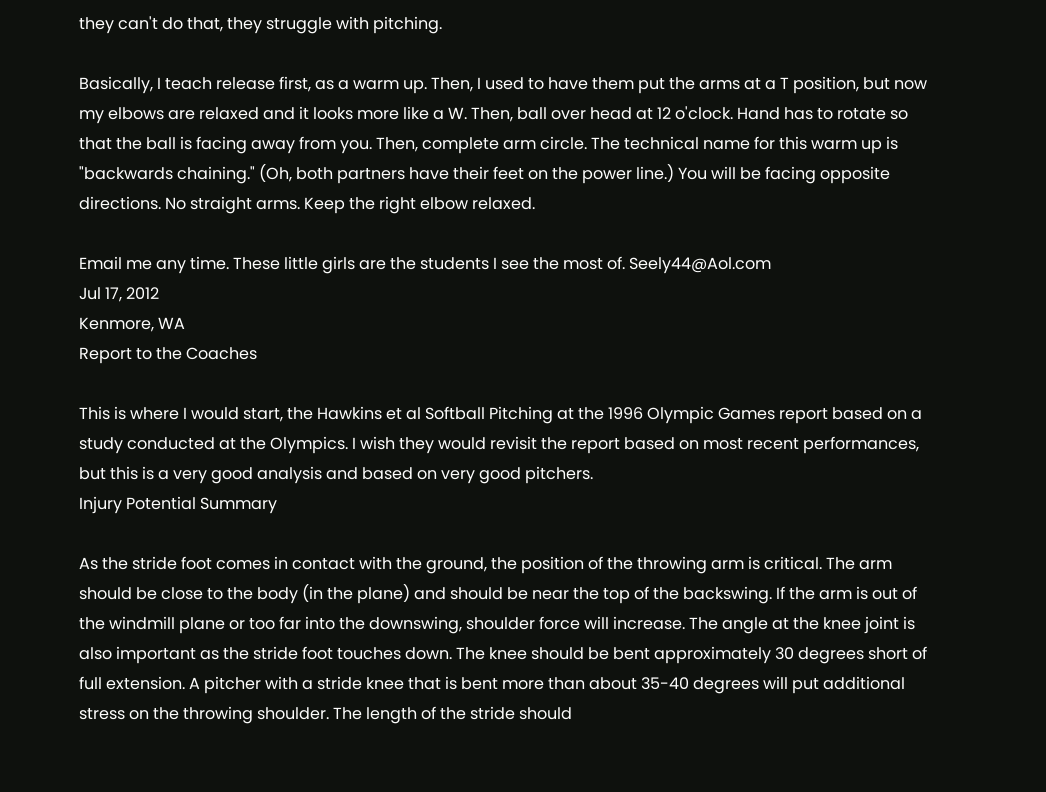they can't do that, they struggle with pitching.

Basically, I teach release first, as a warm up. Then, I used to have them put the arms at a T position, but now my elbows are relaxed and it looks more like a W. Then, ball over head at 12 o'clock. Hand has to rotate so that the ball is facing away from you. Then, complete arm circle. The technical name for this warm up is "backwards chaining." (Oh, both partners have their feet on the power line.) You will be facing opposite directions. No straight arms. Keep the right elbow relaxed.

Email me any time. These little girls are the students I see the most of. Seely44@Aol.com
Jul 17, 2012
Kenmore, WA
Report to the Coaches

This is where I would start, the Hawkins et al Softball Pitching at the 1996 Olympic Games report based on a study conducted at the Olympics. I wish they would revisit the report based on most recent performances, but this is a very good analysis and based on very good pitchers.
Injury Potential Summary

As the stride foot comes in contact with the ground, the position of the throwing arm is critical. The arm should be close to the body (in the plane) and should be near the top of the backswing. If the arm is out of the windmill plane or too far into the downswing, shoulder force will increase. The angle at the knee joint is also important as the stride foot touches down. The knee should be bent approximately 30 degrees short of full extension. A pitcher with a stride knee that is bent more than about 35-40 degrees will put additional stress on the throwing shoulder. The length of the stride should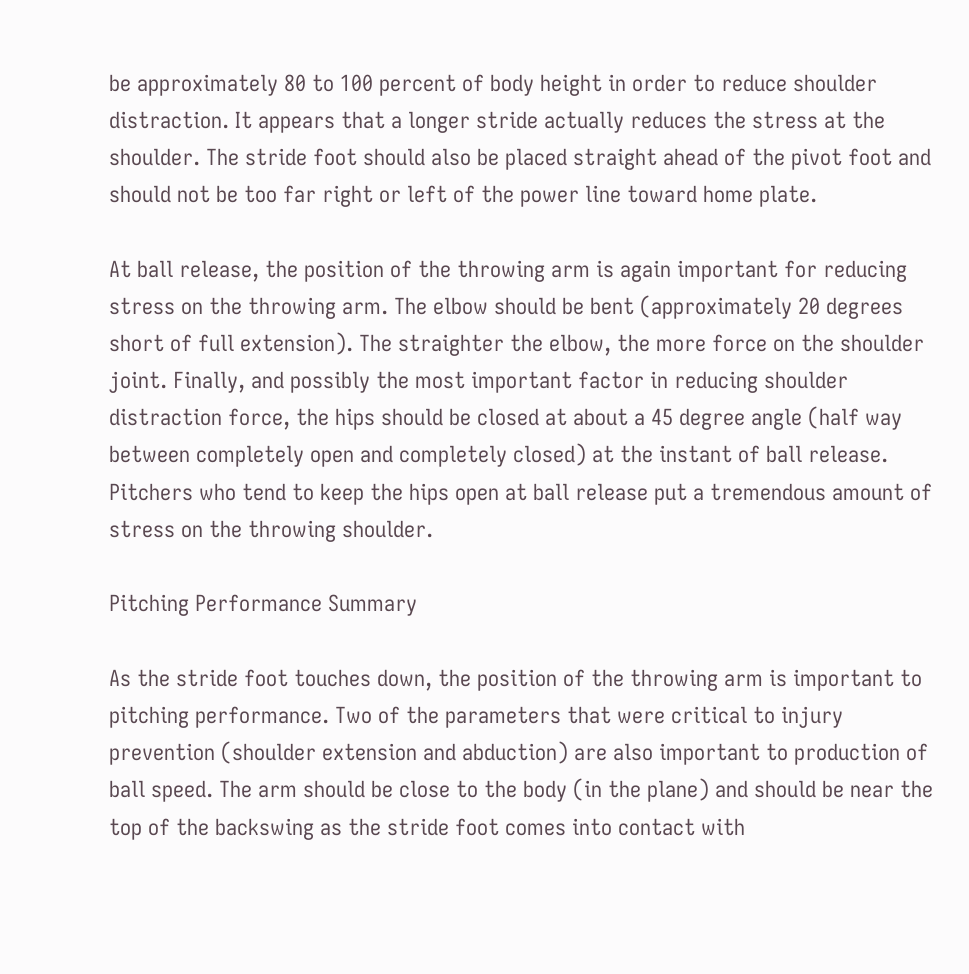be approximately 80 to 100 percent of body height in order to reduce shoulder distraction. It appears that a longer stride actually reduces the stress at the shoulder. The stride foot should also be placed straight ahead of the pivot foot and should not be too far right or left of the power line toward home plate.

At ball release, the position of the throwing arm is again important for reducing stress on the throwing arm. The elbow should be bent (approximately 20 degrees short of full extension). The straighter the elbow, the more force on the shoulder joint. Finally, and possibly the most important factor in reducing shoulder distraction force, the hips should be closed at about a 45 degree angle (half way between completely open and completely closed) at the instant of ball release. Pitchers who tend to keep the hips open at ball release put a tremendous amount of stress on the throwing shoulder.

Pitching Performance Summary

As the stride foot touches down, the position of the throwing arm is important to pitching performance. Two of the parameters that were critical to injury prevention (shoulder extension and abduction) are also important to production of ball speed. The arm should be close to the body (in the plane) and should be near the top of the backswing as the stride foot comes into contact with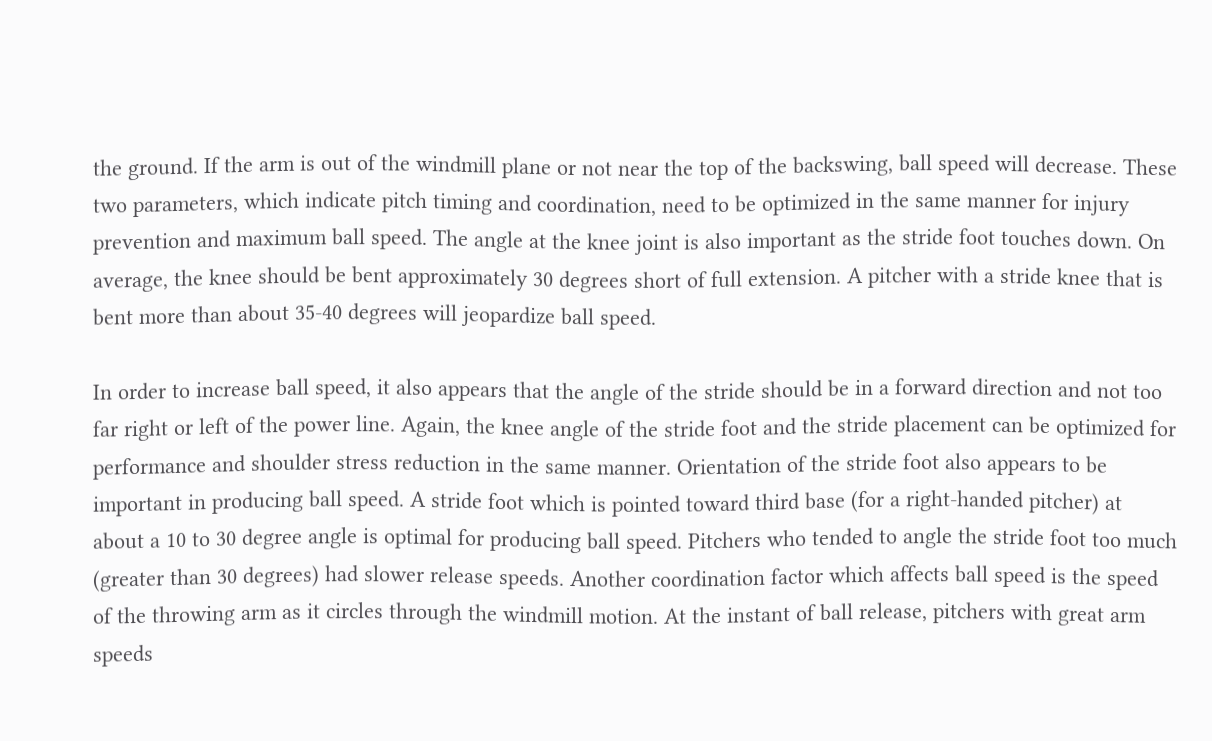the ground. If the arm is out of the windmill plane or not near the top of the backswing, ball speed will decrease. These two parameters, which indicate pitch timing and coordination, need to be optimized in the same manner for injury prevention and maximum ball speed. The angle at the knee joint is also important as the stride foot touches down. On average, the knee should be bent approximately 30 degrees short of full extension. A pitcher with a stride knee that is bent more than about 35-40 degrees will jeopardize ball speed.

In order to increase ball speed, it also appears that the angle of the stride should be in a forward direction and not too far right or left of the power line. Again, the knee angle of the stride foot and the stride placement can be optimized for performance and shoulder stress reduction in the same manner. Orientation of the stride foot also appears to be important in producing ball speed. A stride foot which is pointed toward third base (for a right-handed pitcher) at about a 10 to 30 degree angle is optimal for producing ball speed. Pitchers who tended to angle the stride foot too much (greater than 30 degrees) had slower release speeds. Another coordination factor which affects ball speed is the speed of the throwing arm as it circles through the windmill motion. At the instant of ball release, pitchers with great arm speeds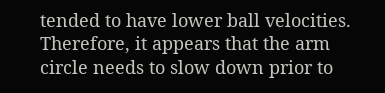tended to have lower ball velocities. Therefore, it appears that the arm circle needs to slow down prior to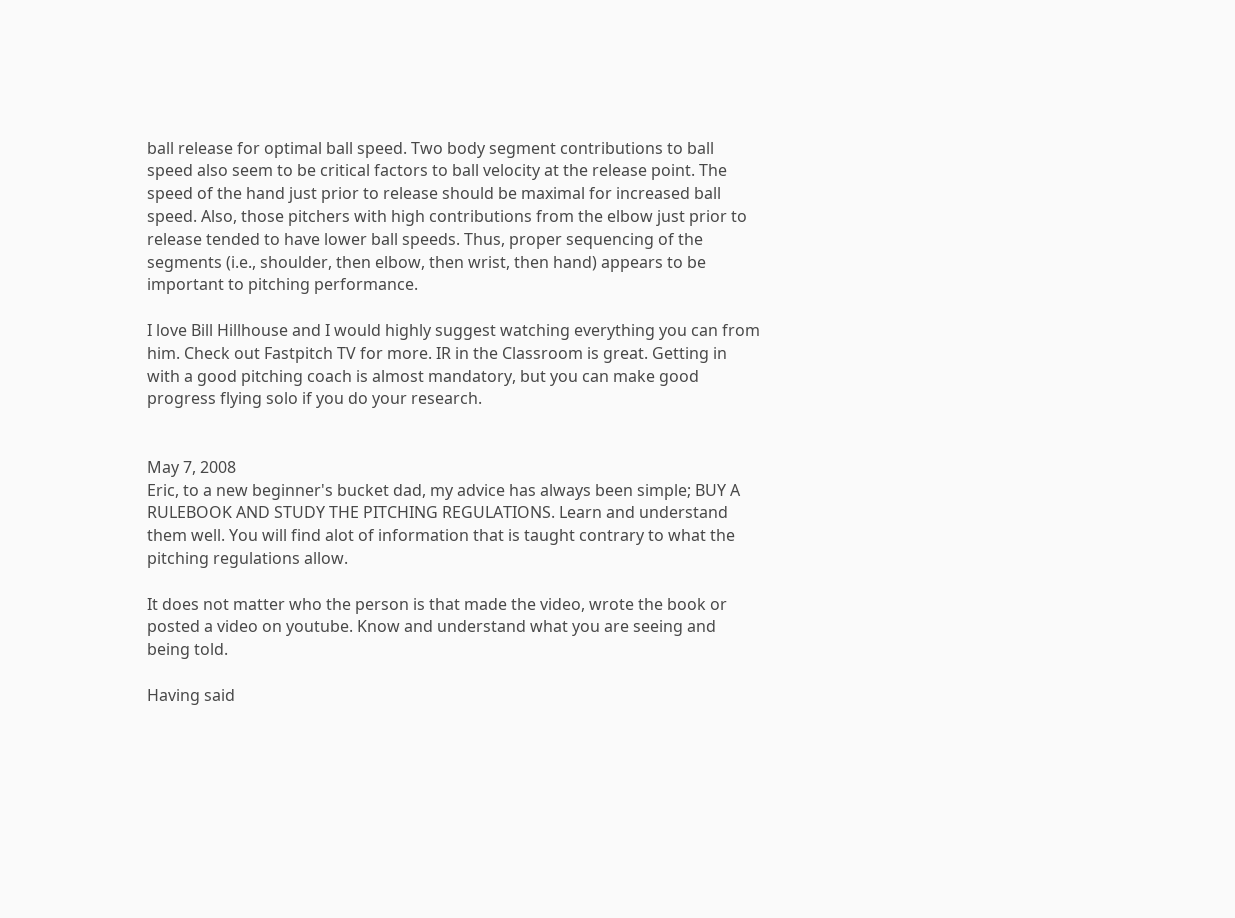ball release for optimal ball speed. Two body segment contributions to ball speed also seem to be critical factors to ball velocity at the release point. The speed of the hand just prior to release should be maximal for increased ball speed. Also, those pitchers with high contributions from the elbow just prior to release tended to have lower ball speeds. Thus, proper sequencing of the segments (i.e., shoulder, then elbow, then wrist, then hand) appears to be important to pitching performance.

I love Bill Hillhouse and I would highly suggest watching everything you can from him. Check out Fastpitch TV for more. IR in the Classroom is great. Getting in with a good pitching coach is almost mandatory, but you can make good progress flying solo if you do your research.


May 7, 2008
Eric, to a new beginner's bucket dad, my advice has always been simple; BUY A RULEBOOK AND STUDY THE PITCHING REGULATIONS. Learn and understand them well. You will find alot of information that is taught contrary to what the pitching regulations allow.

It does not matter who the person is that made the video, wrote the book or posted a video on youtube. Know and understand what you are seeing and being told.

Having said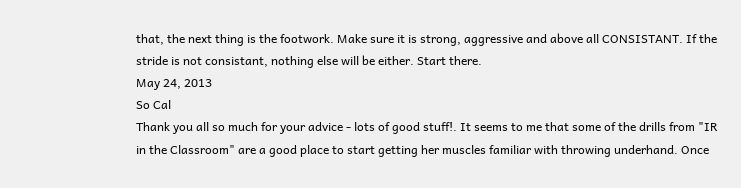that, the next thing is the footwork. Make sure it is strong, aggressive and above all CONSISTANT. If the stride is not consistant, nothing else will be either. Start there.
May 24, 2013
So Cal
Thank you all so much for your advice - lots of good stuff!. It seems to me that some of the drills from "IR in the Classroom" are a good place to start getting her muscles familiar with throwing underhand. Once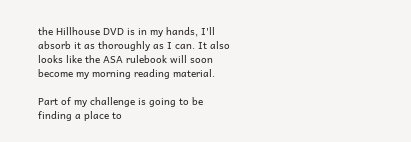the Hillhouse DVD is in my hands, I'll absorb it as thoroughly as I can. It also looks like the ASA rulebook will soon become my morning reading material.

Part of my challenge is going to be finding a place to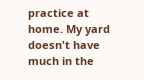practice at home. My yard doesn't have much in the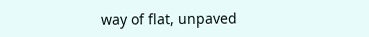way of flat, unpaved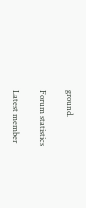ground.

Forum statistics

Latest member